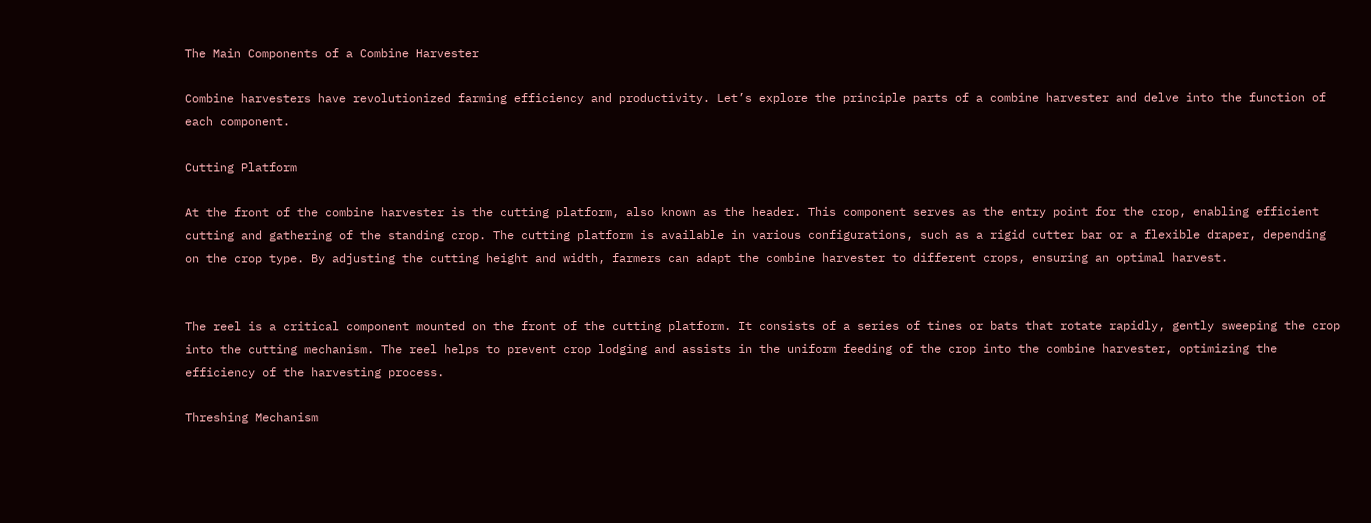The Main Components of a Combine Harvester

Combine harvesters have revolutionized farming efficiency and productivity. Let’s explore the principle parts of a combine harvester and delve into the function of each component.

Cutting Platform

At the front of the combine harvester is the cutting platform, also known as the header. This component serves as the entry point for the crop, enabling efficient cutting and gathering of the standing crop. The cutting platform is available in various configurations, such as a rigid cutter bar or a flexible draper, depending on the crop type. By adjusting the cutting height and width, farmers can adapt the combine harvester to different crops, ensuring an optimal harvest.


The reel is a critical component mounted on the front of the cutting platform. It consists of a series of tines or bats that rotate rapidly, gently sweeping the crop into the cutting mechanism. The reel helps to prevent crop lodging and assists in the uniform feeding of the crop into the combine harvester, optimizing the efficiency of the harvesting process.

Threshing Mechanism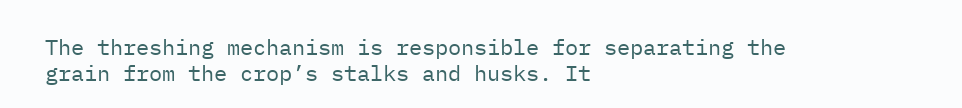The threshing mechanism is responsible for separating the grain from the crop’s stalks and husks. It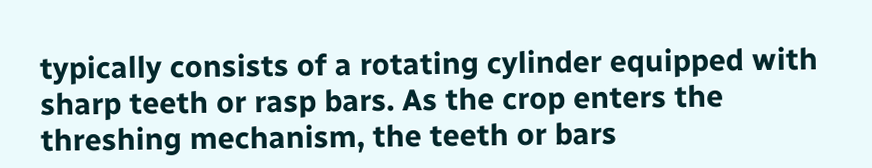typically consists of a rotating cylinder equipped with sharp teeth or rasp bars. As the crop enters the threshing mechanism, the teeth or bars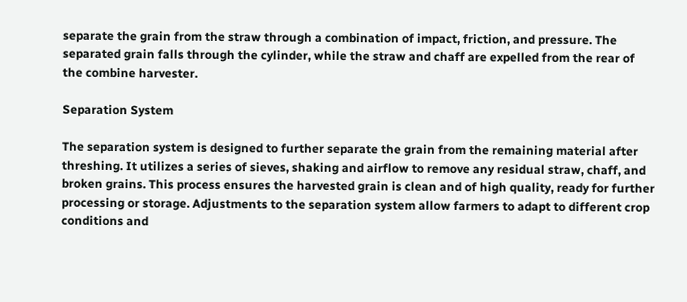separate the grain from the straw through a combination of impact, friction, and pressure. The separated grain falls through the cylinder, while the straw and chaff are expelled from the rear of the combine harvester.

Separation System

The separation system is designed to further separate the grain from the remaining material after threshing. It utilizes a series of sieves, shaking and airflow to remove any residual straw, chaff, and broken grains. This process ensures the harvested grain is clean and of high quality, ready for further processing or storage. Adjustments to the separation system allow farmers to adapt to different crop conditions and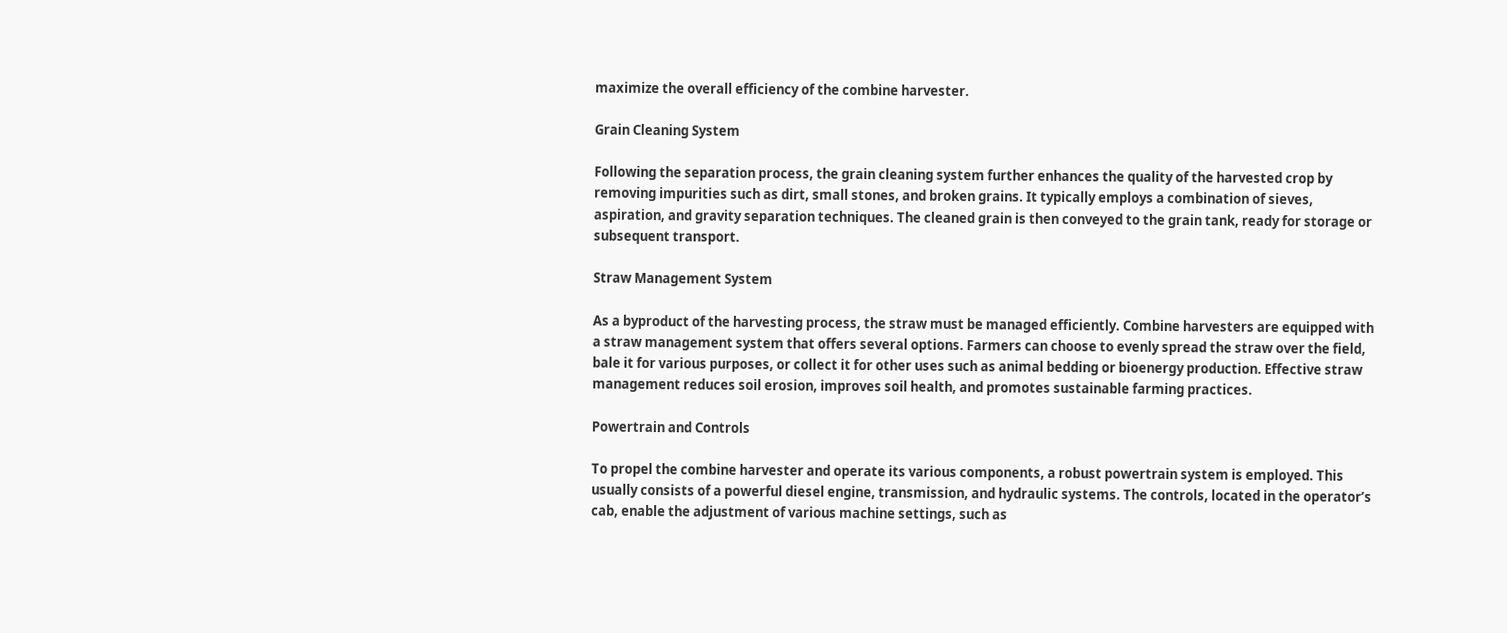maximize the overall efficiency of the combine harvester.

Grain Cleaning System

Following the separation process, the grain cleaning system further enhances the quality of the harvested crop by removing impurities such as dirt, small stones, and broken grains. It typically employs a combination of sieves, aspiration, and gravity separation techniques. The cleaned grain is then conveyed to the grain tank, ready for storage or subsequent transport.

Straw Management System

As a byproduct of the harvesting process, the straw must be managed efficiently. Combine harvesters are equipped with a straw management system that offers several options. Farmers can choose to evenly spread the straw over the field, bale it for various purposes, or collect it for other uses such as animal bedding or bioenergy production. Effective straw management reduces soil erosion, improves soil health, and promotes sustainable farming practices.

Powertrain and Controls

To propel the combine harvester and operate its various components, a robust powertrain system is employed. This usually consists of a powerful diesel engine, transmission, and hydraulic systems. The controls, located in the operator’s cab, enable the adjustment of various machine settings, such as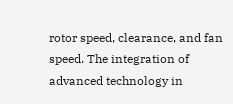rotor speed, clearance, and fan speed. The integration of advanced technology in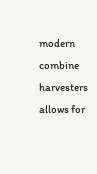modern combine harvesters allows for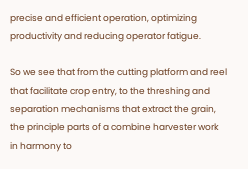precise and efficient operation, optimizing productivity and reducing operator fatigue.

So we see that from the cutting platform and reel that facilitate crop entry, to the threshing and separation mechanisms that extract the grain, the principle parts of a combine harvester work in harmony to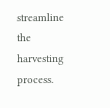streamline the harvesting process.